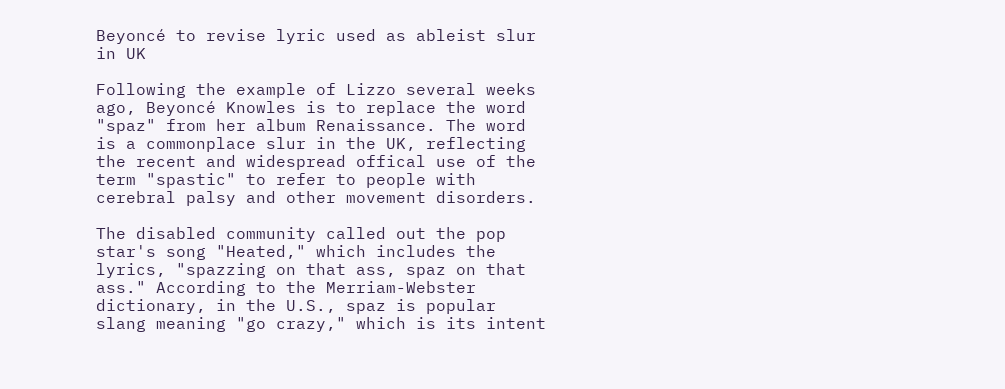Beyoncé to revise lyric used as ableist slur in UK

Following the example of Lizzo several weeks ago, Beyoncé Knowles is to replace the word "spaz" from her album Renaissance. The word is a commonplace slur in the UK, reflecting the recent and widespread offical use of the term "spastic" to refer to people with cerebral palsy and other movement disorders.

The disabled community called out the pop star's song "Heated," which includes the lyrics, "spazzing on that ass, spaz on that ass." According to the Merriam-Webster dictionary, in the U.S., spaz is popular slang meaning "go crazy," which is its intent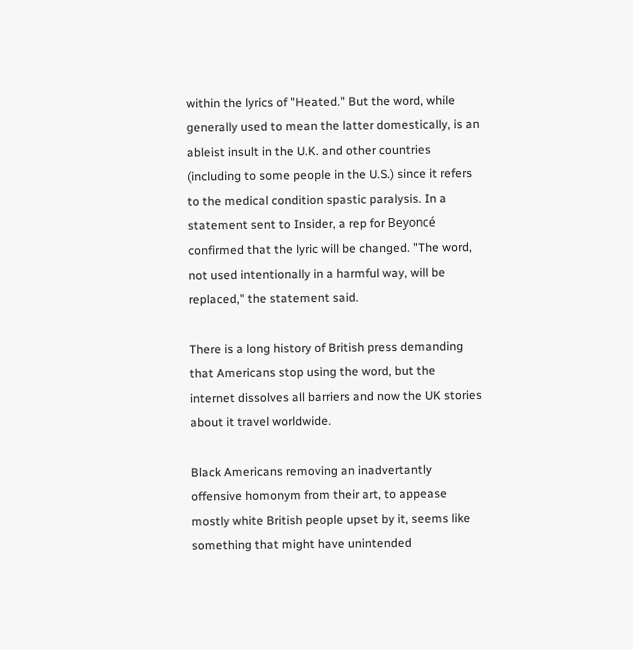within the lyrics of "Heated." But the word, while generally used to mean the latter domestically, is an ableist insult in the U.K. and other countries (including to some people in the U.S.) since it refers to the medical condition spastic paralysis. In a statement sent to Insider, a rep for Beyoncé confirmed that the lyric will be changed. "The word, not used intentionally in a harmful way, will be replaced," the statement said.

There is a long history of British press demanding that Americans stop using the word, but the internet dissolves all barriers and now the UK stories about it travel worldwide.

Black Americans removing an inadvertantly offensive homonym from their art, to appease mostly white British people upset by it, seems like something that might have unintended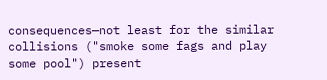consequences—not least for the similar collisions ("smoke some fags and play some pool") present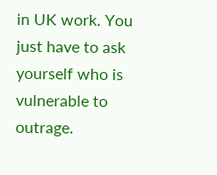in UK work. You just have to ask yourself who is vulnerable to outrage.